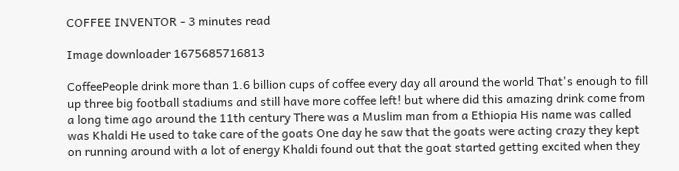COFFEE INVENTOR - 3 minutes read

Image downloader 1675685716813

CoffeePeople drink more than 1.6 billion cups of coffee every day all around the world That's enough to fill up three big football stadiums and still have more coffee left! but where did this amazing drink come from a long time ago around the 11th century There was a Muslim man from a Ethiopia His name was called was Khaldi He used to take care of the goats One day he saw that the goats were acting crazy they kept on running around with a lot of energy Khaldi found out that the goat started getting excited when they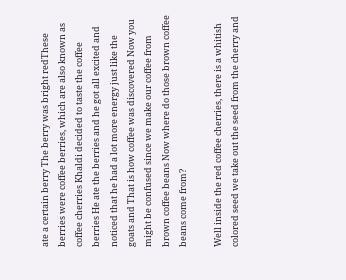ate a certain berry The berry was bright redThese berries were coffee berries, which are also known as coffee cherries Khaldi decided to taste the coffee berries He ate the berries and he got all excited and noticed that he had a lot more energy just like the goats and That is how coffee was discovered Now you might be confused since we make our coffee from brown coffee beans Now where do those brown coffee beans come from?

Well inside the red coffee cherries, there is a whitish colored seed we take out the seed from the cherry and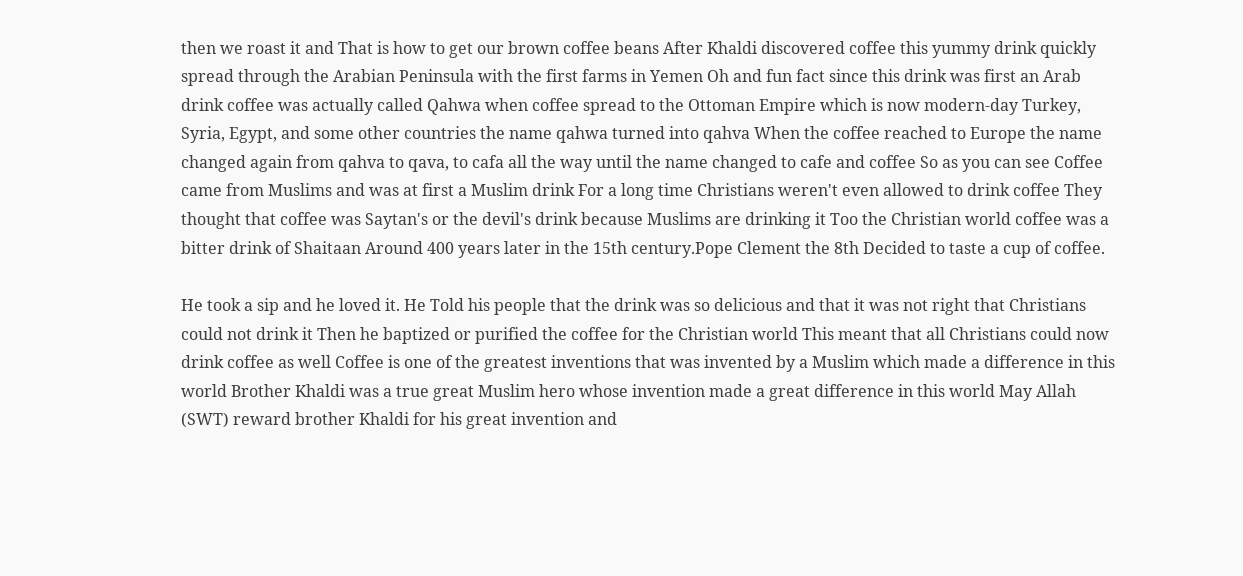then we roast it and That is how to get our brown coffee beans After Khaldi discovered coffee this yummy drink quickly spread through the Arabian Peninsula with the first farms in Yemen Oh and fun fact since this drink was first an Arab drink coffee was actually called Qahwa when coffee spread to the Ottoman Empire which is now modern-day Turkey, Syria, Egypt, and some other countries the name qahwa turned into qahva When the coffee reached to Europe the name changed again from qahva to qava, to cafa all the way until the name changed to cafe and coffee So as you can see Coffee came from Muslims and was at first a Muslim drink For a long time Christians weren't even allowed to drink coffee They thought that coffee was Saytan's or the devil's drink because Muslims are drinking it Too the Christian world coffee was a bitter drink of Shaitaan Around 400 years later in the 15th century.Pope Clement the 8th Decided to taste a cup of coffee.

He took a sip and he loved it. He Told his people that the drink was so delicious and that it was not right that Christians could not drink it Then he baptized or purified the coffee for the Christian world This meant that all Christians could now drink coffee as well Coffee is one of the greatest inventions that was invented by a Muslim which made a difference in this world Brother Khaldi was a true great Muslim hero whose invention made a great difference in this world May Allah (SWT) reward brother Khaldi for his great invention and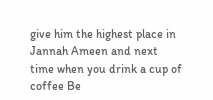give him the highest place in Jannah Ameen and next time when you drink a cup of coffee Be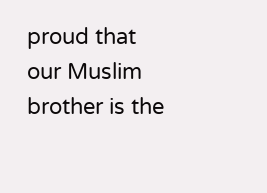proud that our Muslim brother is the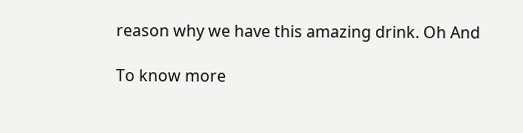reason why we have this amazing drink. Oh And

To know more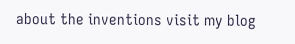about the inventions visit my blog